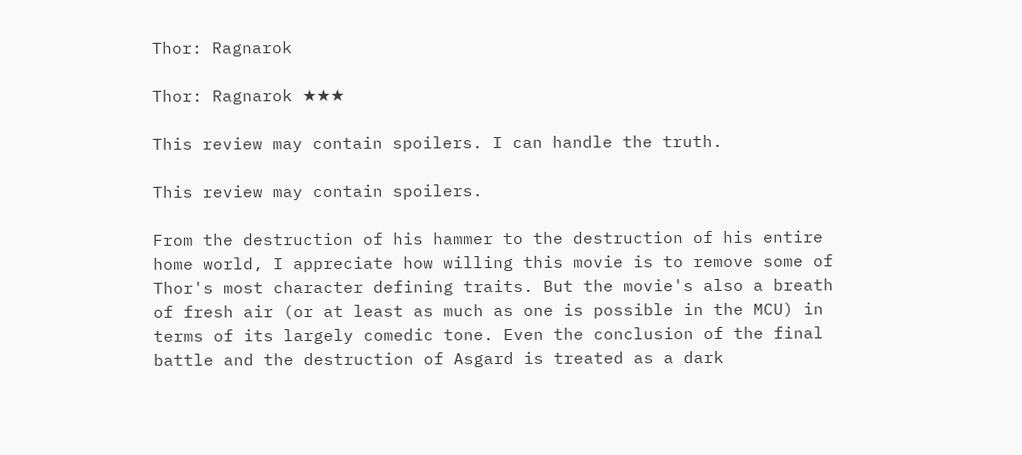Thor: Ragnarok

Thor: Ragnarok ★★★

This review may contain spoilers. I can handle the truth.

This review may contain spoilers.

From the destruction of his hammer to the destruction of his entire home world, I appreciate how willing this movie is to remove some of Thor's most character defining traits. But the movie's also a breath of fresh air (or at least as much as one is possible in the MCU) in terms of its largely comedic tone. Even the conclusion of the final battle and the destruction of Asgard is treated as a dark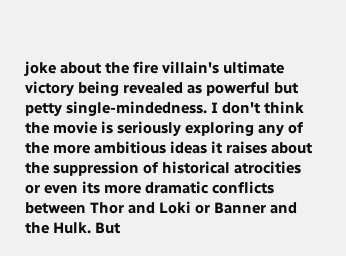joke about the fire villain's ultimate victory being revealed as powerful but petty single-mindedness. I don't think the movie is seriously exploring any of the more ambitious ideas it raises about the suppression of historical atrocities or even its more dramatic conflicts between Thor and Loki or Banner and the Hulk. But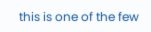this is one of the few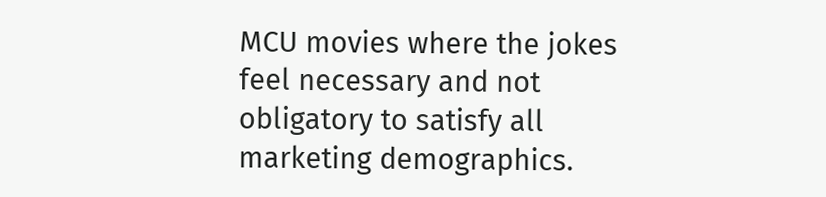MCU movies where the jokes feel necessary and not obligatory to satisfy all marketing demographics.